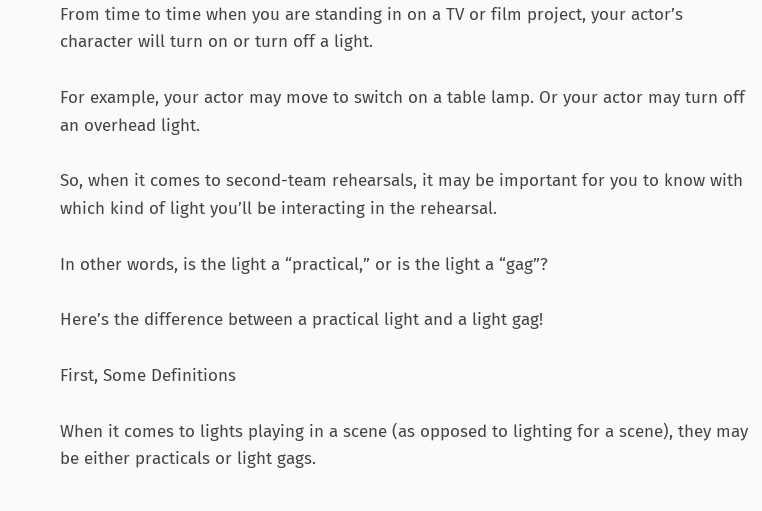From time to time when you are standing in on a TV or film project, your actor’s character will turn on or turn off a light.

For example, your actor may move to switch on a table lamp. Or your actor may turn off an overhead light.

So, when it comes to second-team rehearsals, it may be important for you to know with which kind of light you’ll be interacting in the rehearsal.

In other words, is the light a “practical,” or is the light a “gag”?

Here’s the difference between a practical light and a light gag!

First, Some Definitions

When it comes to lights playing in a scene (as opposed to lighting for a scene), they may be either practicals or light gags.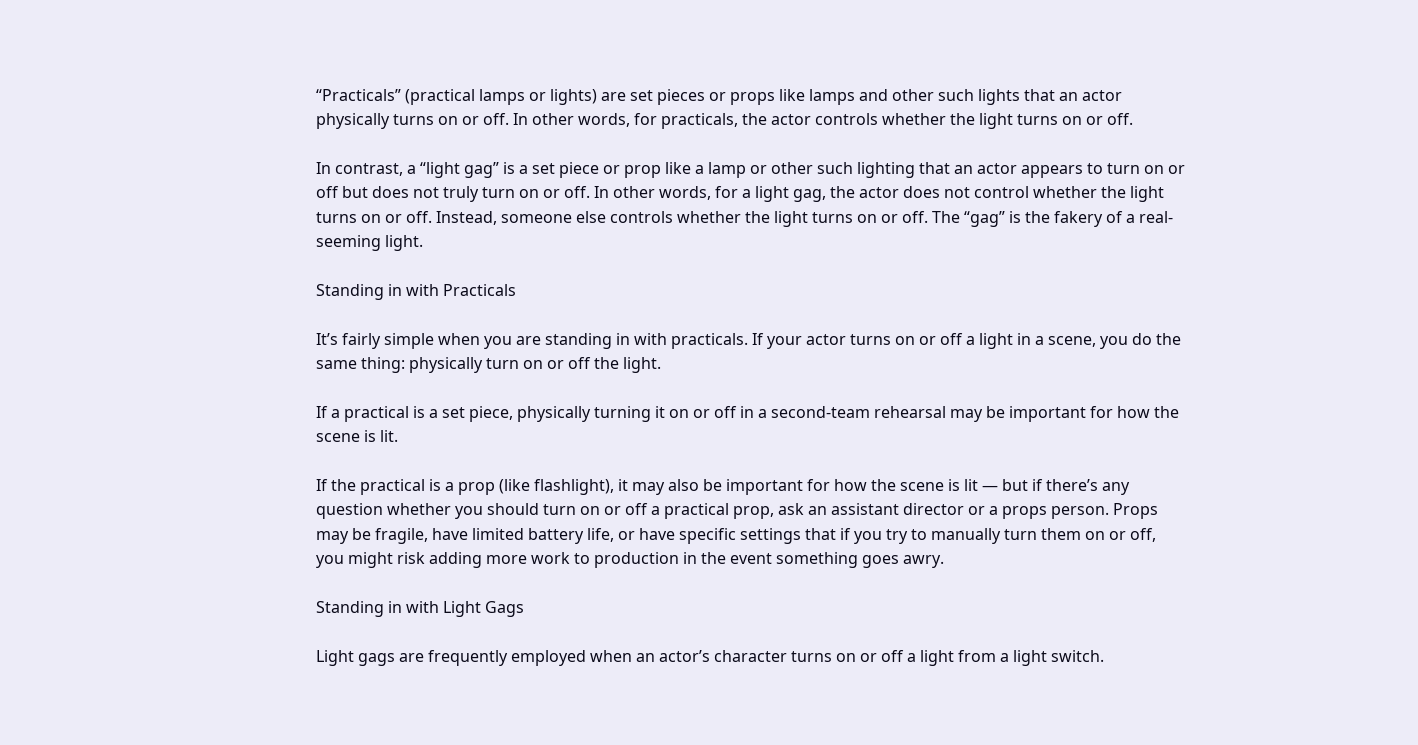“Practicals” (practical lamps or lights) are set pieces or props like lamps and other such lights that an actor physically turns on or off. In other words, for practicals, the actor controls whether the light turns on or off.

In contrast, a “light gag” is a set piece or prop like a lamp or other such lighting that an actor appears to turn on or off but does not truly turn on or off. In other words, for a light gag, the actor does not control whether the light turns on or off. Instead, someone else controls whether the light turns on or off. The “gag” is the fakery of a real-seeming light.

Standing in with Practicals

It’s fairly simple when you are standing in with practicals. If your actor turns on or off a light in a scene, you do the same thing: physically turn on or off the light.

If a practical is a set piece, physically turning it on or off in a second-team rehearsal may be important for how the scene is lit.

If the practical is a prop (like flashlight), it may also be important for how the scene is lit — but if there’s any question whether you should turn on or off a practical prop, ask an assistant director or a props person. Props may be fragile, have limited battery life, or have specific settings that if you try to manually turn them on or off, you might risk adding more work to production in the event something goes awry.

Standing in with Light Gags

Light gags are frequently employed when an actor’s character turns on or off a light from a light switch.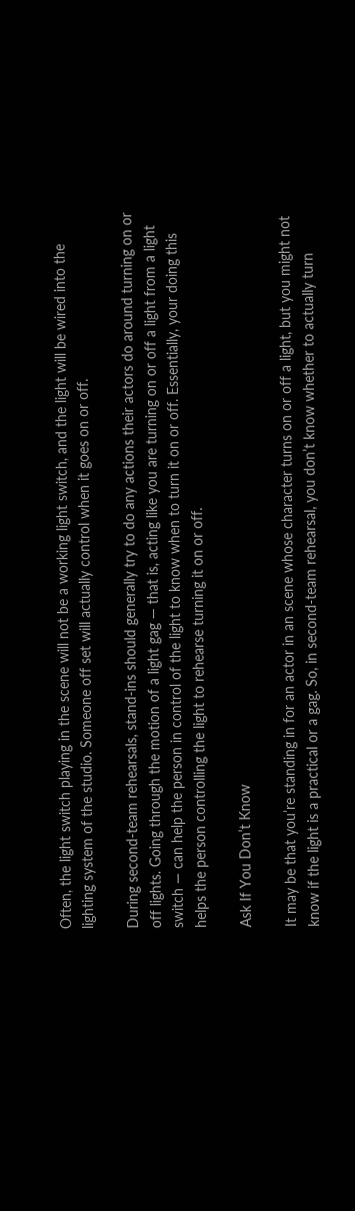Often, the light switch playing in the scene will not be a working light switch, and the light will be wired into the lighting system of the studio. Someone off set will actually control when it goes on or off.

During second-team rehearsals, stand-ins should generally try to do any actions their actors do around turning on or off lights. Going through the motion of a light gag — that is, acting like you are turning on or off a light from a light switch — can help the person in control of the light to know when to turn it on or off. Essentially, your doing this helps the person controlling the light to rehearse turning it on or off.

Ask If You Don’t Know

It may be that you’re standing in for an actor in an scene whose character turns on or off a light, but you might not know if the light is a practical or a gag. So, in second-team rehearsal, you don’t know whether to actually turn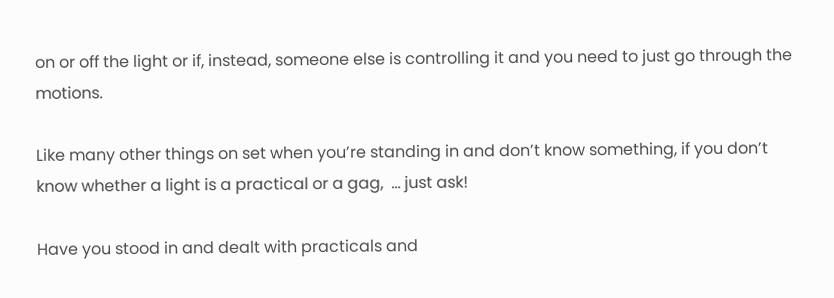on or off the light or if, instead, someone else is controlling it and you need to just go through the motions.

Like many other things on set when you’re standing in and don’t know something, if you don’t know whether a light is a practical or a gag,  … just ask!

Have you stood in and dealt with practicals and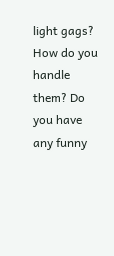light gags? How do you handle them? Do you have any funny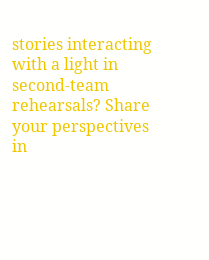stories interacting with a light in second-team rehearsals? Share your perspectives in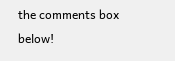the comments box below!